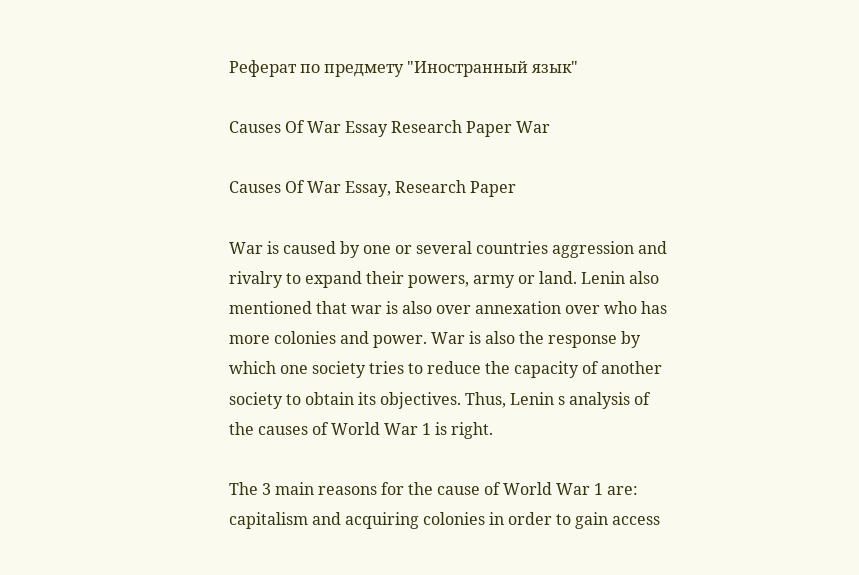Реферат по предмету "Иностранный язык"

Causes Of War Essay Research Paper War

Causes Of War Essay, Research Paper

War is caused by one or several countries aggression and rivalry to expand their powers, army or land. Lenin also mentioned that war is also over annexation over who has more colonies and power. War is also the response by which one society tries to reduce the capacity of another society to obtain its objectives. Thus, Lenin s analysis of the causes of World War 1 is right.

The 3 main reasons for the cause of World War 1 are: capitalism and acquiring colonies in order to gain access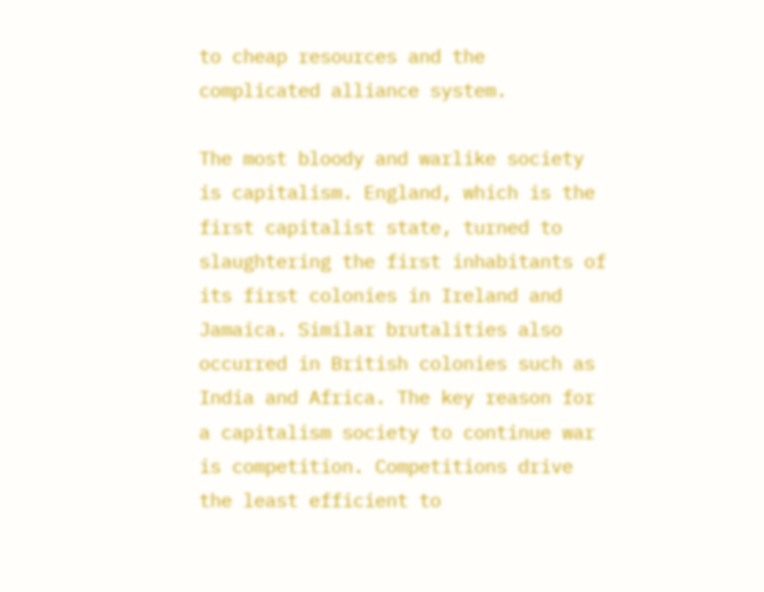to cheap resources and the complicated alliance system.

The most bloody and warlike society is capitalism. England, which is the first capitalist state, turned to slaughtering the first inhabitants of its first colonies in Ireland and Jamaica. Similar brutalities also occurred in British colonies such as India and Africa. The key reason for a capitalism society to continue war is competition. Competitions drive the least efficient to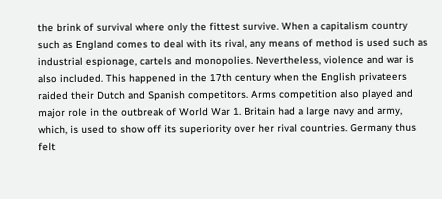the brink of survival where only the fittest survive. When a capitalism country such as England comes to deal with its rival, any means of method is used such as industrial espionage, cartels and monopolies. Nevertheless, violence and war is also included. This happened in the 17th century when the English privateers raided their Dutch and Spanish competitors. Arms competition also played and major role in the outbreak of World War 1. Britain had a large navy and army, which, is used to show off its superiority over her rival countries. Germany thus felt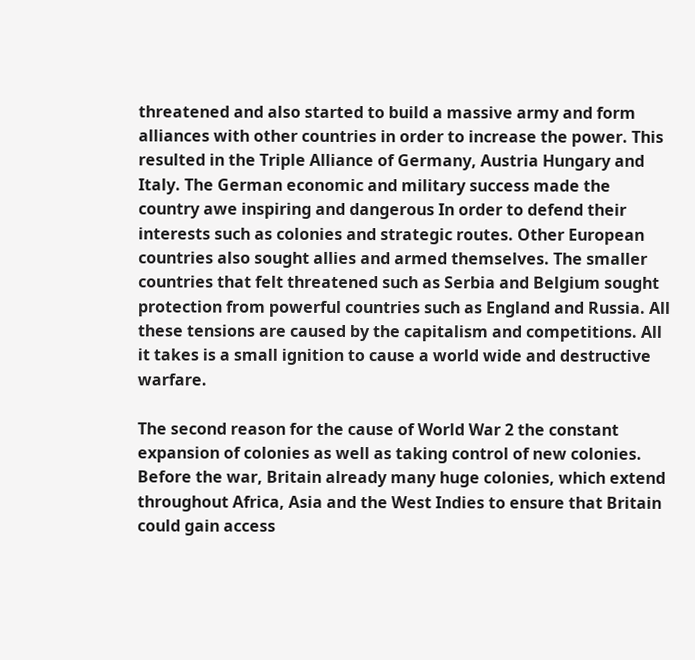threatened and also started to build a massive army and form alliances with other countries in order to increase the power. This resulted in the Triple Alliance of Germany, Austria Hungary and Italy. The German economic and military success made the country awe inspiring and dangerous In order to defend their interests such as colonies and strategic routes. Other European countries also sought allies and armed themselves. The smaller countries that felt threatened such as Serbia and Belgium sought protection from powerful countries such as England and Russia. All these tensions are caused by the capitalism and competitions. All it takes is a small ignition to cause a world wide and destructive warfare.

The second reason for the cause of World War 2 the constant expansion of colonies as well as taking control of new colonies. Before the war, Britain already many huge colonies, which extend throughout Africa, Asia and the West Indies to ensure that Britain could gain access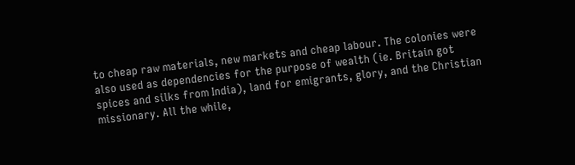to cheap raw materials, new markets and cheap labour. The colonies were also used as dependencies for the purpose of wealth (ie. Britain got spices and silks from India), land for emigrants, glory, and the Christian missionary. All the while,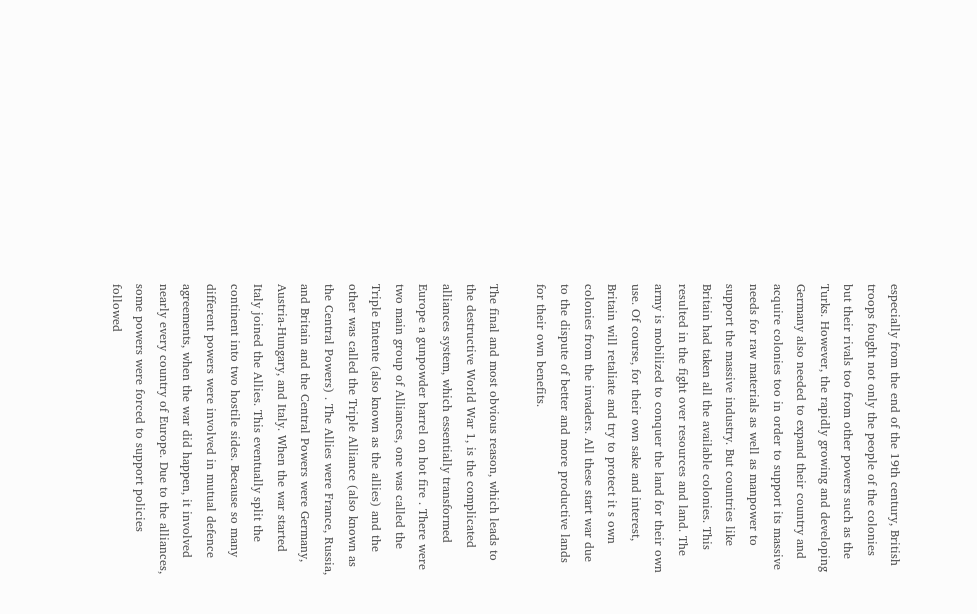especially from the end of the 19th century, British troops fought not only the people of the colonies but their rivals too from other powers such as the Turks. However, the rapidly growing and developing Germany also needed to expand their country and acquire colonies too in order to support its massive needs for raw materials as well as manpower to support the massive industry. But countries like Britain had taken all the available colonies. This resulted in the fight over resources and land. The army is mobilized to conquer the land for their own use. Of course, for their own sake and interest, Britain will retaliate and try to protect it s own colonies from the invaders. All these start war due to the dispute of better and more productive lands for their own benefits.

The final and most obvious reason, which leads to the destructive World War 1, is the complicated alliances system, which essentially transformed Europe a gunpowder barrel on hot fire . There were two main group of Alliances, one was called the Triple Entente (also known as the allies) and the other was called the Triple Alliance (also known as the Central Powers) . The Allies were France, Russia, and Britain and the Central Powers were Germany, Austria-Hungary, and Italy. When the war started Italy joined the Allies. This eventually split the continent into two hostile sides. Because so many different powers were involved in mutual defence agreements, when the war did happen, it involved nearly every country of Europe. Due to the alliances, some powers were forced to support policies followed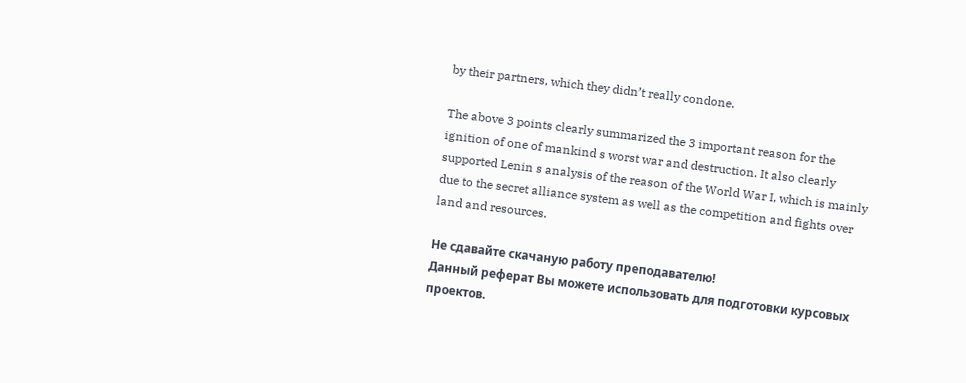by their partners, which they didn’t really condone.

The above 3 points clearly summarized the 3 important reason for the ignition of one of mankind s worst war and destruction. It also clearly supported Lenin s analysis of the reason of the World War I, which is mainly due to the secret alliance system as well as the competition and fights over land and resources.

Не сдавайте скачаную работу преподавателю!
Данный реферат Вы можете использовать для подготовки курсовых проектов.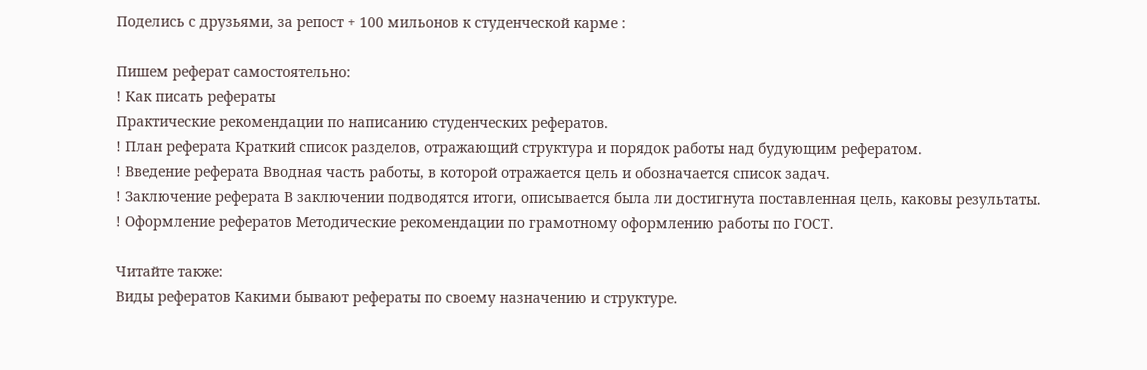Поделись с друзьями, за репост + 100 мильонов к студенческой карме :

Пишем реферат самостоятельно:
! Как писать рефераты
Практические рекомендации по написанию студенческих рефератов.
! План реферата Краткий список разделов, отражающий структура и порядок работы над будующим рефератом.
! Введение реферата Вводная часть работы, в которой отражается цель и обозначается список задач.
! Заключение реферата В заключении подводятся итоги, описывается была ли достигнута поставленная цель, каковы результаты.
! Оформление рефератов Методические рекомендации по грамотному оформлению работы по ГОСТ.

Читайте также:
Виды рефератов Какими бывают рефераты по своему назначению и структуре.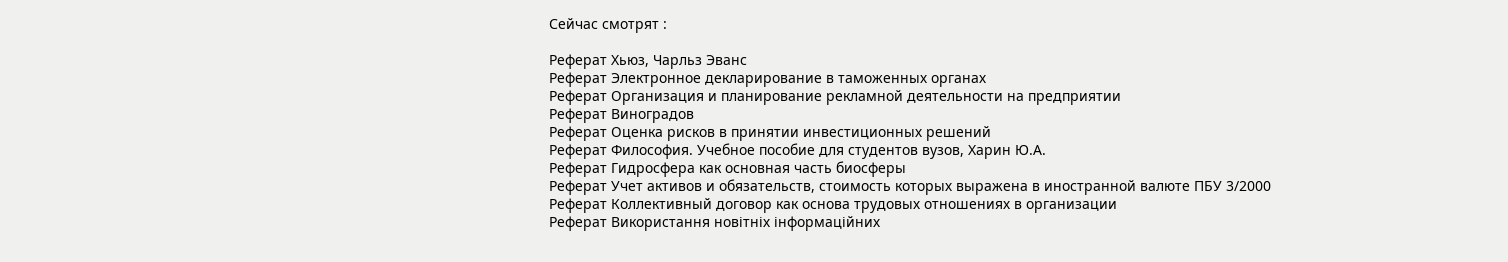Сейчас смотрят :

Реферат Хьюз, Чарльз Эванс
Реферат Электронное декларирование в таможенных органах
Реферат Организация и планирование рекламной деятельности на предприятии
Реферат Виноградов
Реферат Оценка рисков в принятии инвестиционных решений
Реферат Философия. Учебное пособие для студентов вузов, Харин Ю.А.
Реферат Гидросфера как основная часть биосферы
Реферат Учет активов и обязательств, стоимость которых выражена в иностранной валюте ПБУ 3/2000
Реферат Коллективный договор как основа трудовых отношениях в организации
Реферат Використання новітніх інформаційних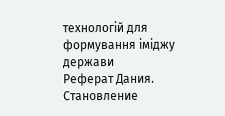технологій для формування іміджу держави
Реферат Дания. Становление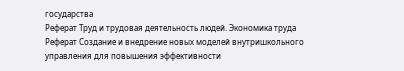государства
Реферат Труд и трудовая деятельность людей. Экономика труда
Реферат Создание и внедрение новых моделей внутришкольного управления для повышения эффективности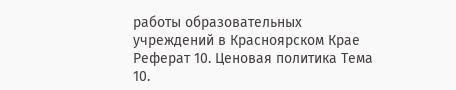работы образовательных учреждений в Красноярском Крае
Реферат 10. Ценовая политика Тема 10.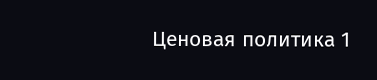Ценовая политика 1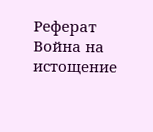Реферат Война на истощение